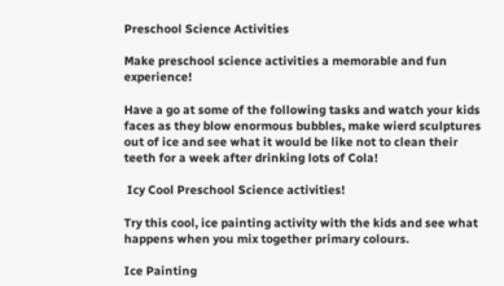Preschool Science Activities

Make preschool science activities a memorable and fun experience!

Have a go at some of the following tasks and watch your kids faces as they blow enormous bubbles, make wierd sculptures out of ice and see what it would be like not to clean their teeth for a week after drinking lots of Cola!

 Icy Cool Preschool Science activities!

Try this cool, ice painting activity with the kids and see what happens when you mix together primary colours.

Ice Painting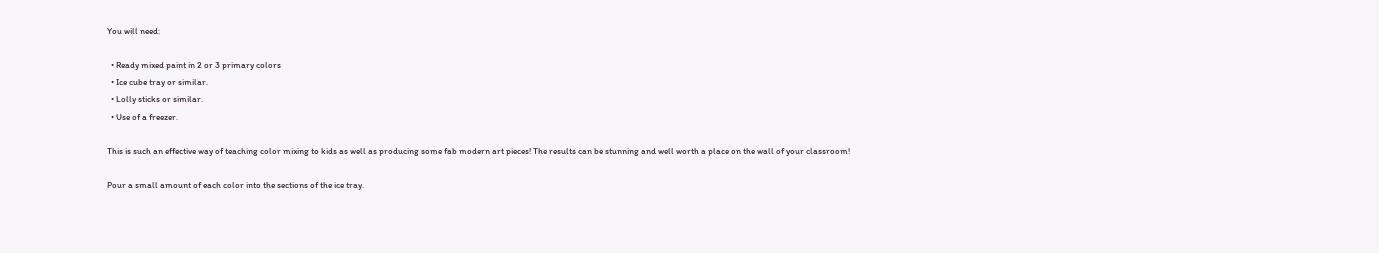You will need:

  • Ready mixed paint in 2 or 3 primary colors
  • Ice cube tray or similar.
  • Lolly sticks or similar.
  • Use of a freezer.

This is such an effective way of teaching color mixing to kids as well as producing some fab modern art pieces! The results can be stunning and well worth a place on the wall of your classroom!

Pour a small amount of each color into the sections of the ice tray.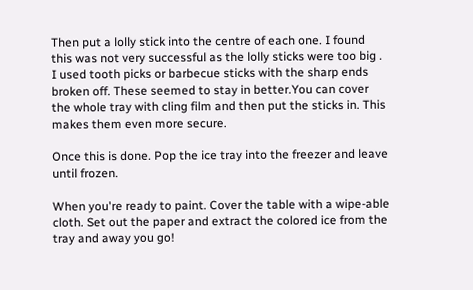Then put a lolly stick into the centre of each one. I found this was not very successful as the lolly sticks were too big . I used tooth picks or barbecue sticks with the sharp ends broken off. These seemed to stay in better.You can cover the whole tray with cling film and then put the sticks in. This makes them even more secure.

Once this is done. Pop the ice tray into the freezer and leave until frozen.

When you're ready to paint. Cover the table with a wipe-able cloth. Set out the paper and extract the colored ice from the tray and away you go!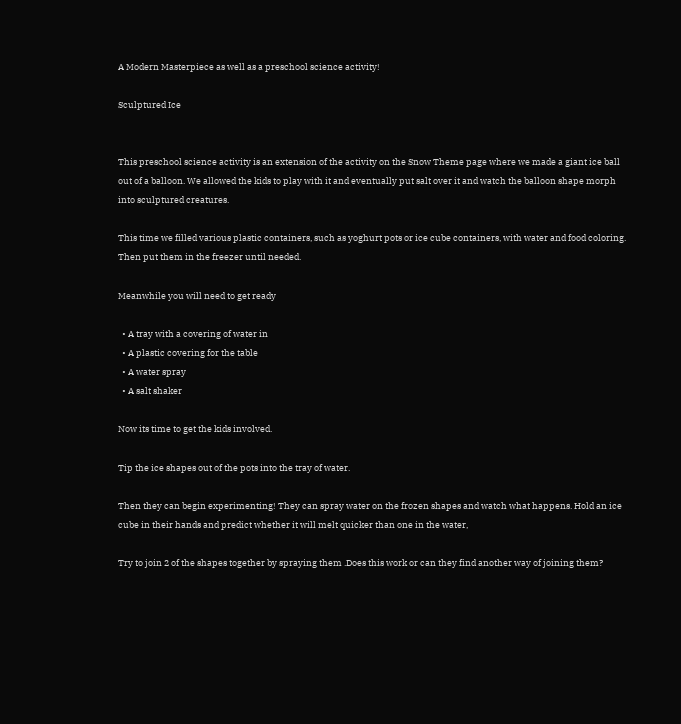A Modern Masterpiece as well as a preschool science activity!

Sculptured Ice


This preschool science activity is an extension of the activity on the Snow Theme page where we made a giant ice ball out of a balloon. We allowed the kids to play with it and eventually put salt over it and watch the balloon shape morph into sculptured creatures.

This time we filled various plastic containers, such as yoghurt pots or ice cube containers, with water and food coloring. Then put them in the freezer until needed.

Meanwhile you will need to get ready

  • A tray with a covering of water in
  • A plastic covering for the table
  • A water spray
  • A salt shaker

Now its time to get the kids involved.

Tip the ice shapes out of the pots into the tray of water.

Then they can begin experimenting! They can spray water on the frozen shapes and watch what happens. Hold an ice cube in their hands and predict whether it will melt quicker than one in the water,

Try to join 2 of the shapes together by spraying them .Does this work or can they find another way of joining them?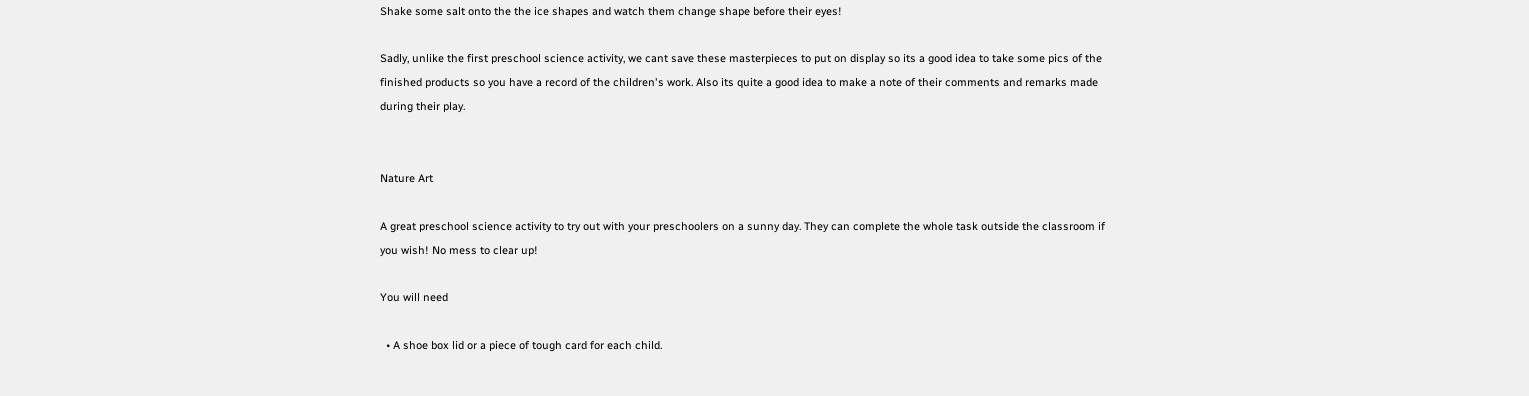Shake some salt onto the the ice shapes and watch them change shape before their eyes!

Sadly, unlike the first preschool science activity, we cant save these masterpieces to put on display so its a good idea to take some pics of the finished products so you have a record of the children's work. Also its quite a good idea to make a note of their comments and remarks made during their play.


Nature Art

A great preschool science activity to try out with your preschoolers on a sunny day. They can complete the whole task outside the classroom if you wish! No mess to clear up!

You will need

  • A shoe box lid or a piece of tough card for each child.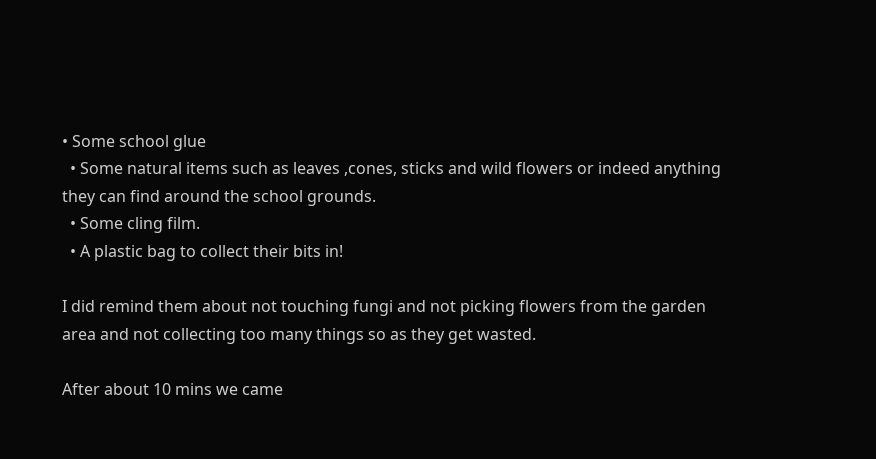• Some school glue
  • Some natural items such as leaves ,cones, sticks and wild flowers or indeed anything they can find around the school grounds.
  • Some cling film.
  • A plastic bag to collect their bits in!

I did remind them about not touching fungi and not picking flowers from the garden area and not collecting too many things so as they get wasted.

After about 10 mins we came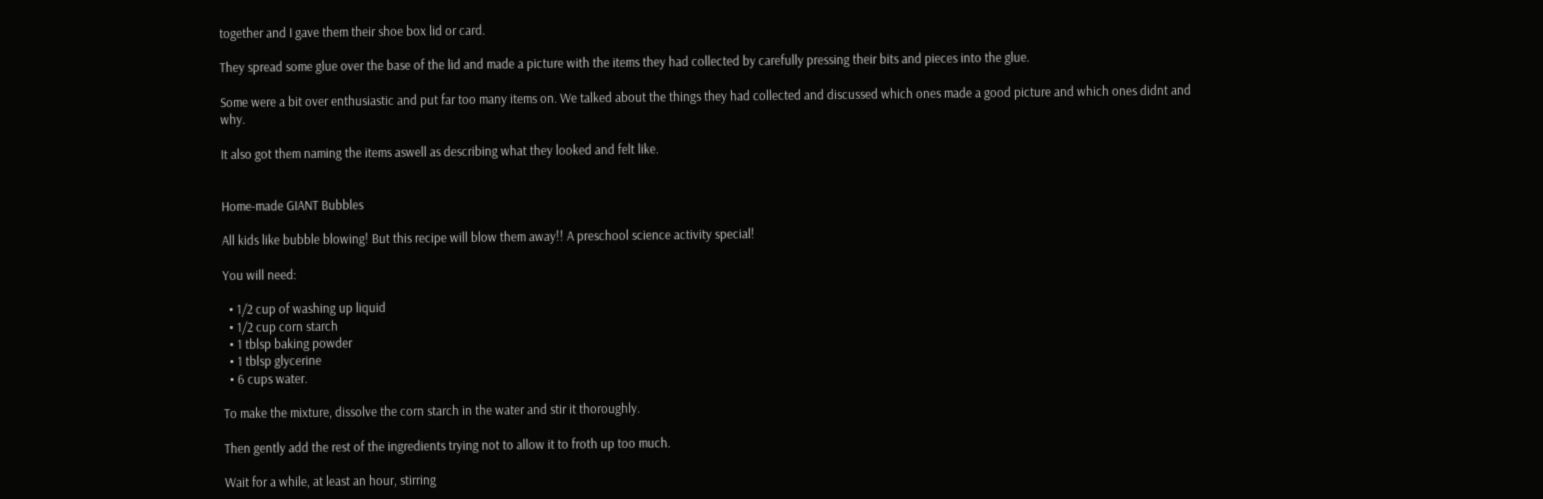together and I gave them their shoe box lid or card.

They spread some glue over the base of the lid and made a picture with the items they had collected by carefully pressing their bits and pieces into the glue.

Some were a bit over enthusiastic and put far too many items on. We talked about the things they had collected and discussed which ones made a good picture and which ones didnt and why.

It also got them naming the items aswell as describing what they looked and felt like.


Home-made GIANT Bubbles

All kids like bubble blowing! But this recipe will blow them away!! A preschool science activity special!

You will need:

  • 1/2 cup of washing up liquid
  • 1/2 cup corn starch
  • 1 tblsp baking powder
  • 1 tblsp glycerine
  • 6 cups water.

To make the mixture, dissolve the corn starch in the water and stir it thoroughly.

Then gently add the rest of the ingredients trying not to allow it to froth up too much.

Wait for a while, at least an hour, stirring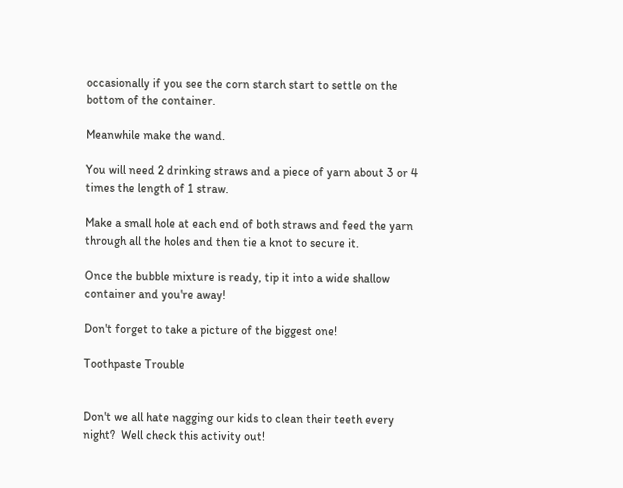occasionally if you see the corn starch start to settle on the bottom of the container.

Meanwhile make the wand.

You will need 2 drinking straws and a piece of yarn about 3 or 4 times the length of 1 straw.

Make a small hole at each end of both straws and feed the yarn through all the holes and then tie a knot to secure it.

Once the bubble mixture is ready, tip it into a wide shallow container and you're away!

Don't forget to take a picture of the biggest one!

Toothpaste Trouble


Don't we all hate nagging our kids to clean their teeth every night?  Well check this activity out!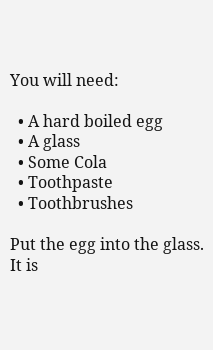You will need:

  • A hard boiled egg
  • A glass
  • Some Cola
  • Toothpaste
  • Toothbrushes

Put the egg into the glass. It is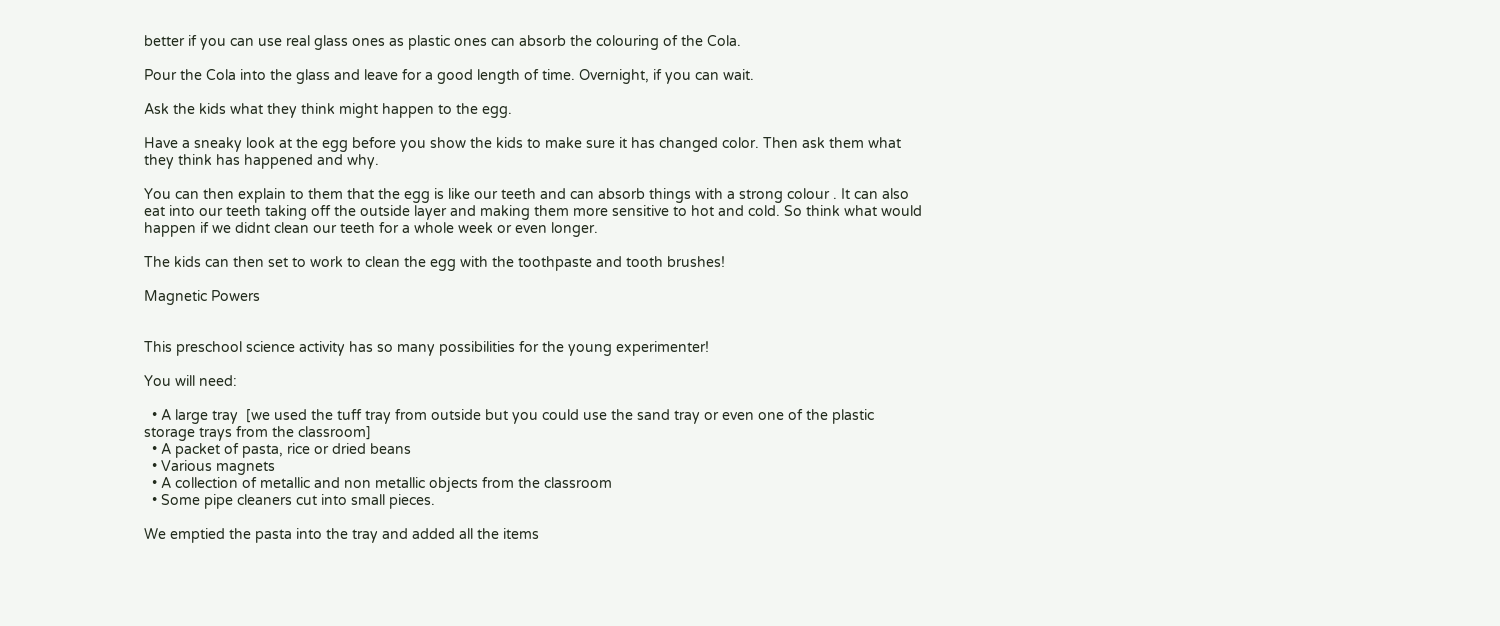better if you can use real glass ones as plastic ones can absorb the colouring of the Cola.

Pour the Cola into the glass and leave for a good length of time. Overnight, if you can wait.

Ask the kids what they think might happen to the egg.

Have a sneaky look at the egg before you show the kids to make sure it has changed color. Then ask them what they think has happened and why.

You can then explain to them that the egg is like our teeth and can absorb things with a strong colour . It can also eat into our teeth taking off the outside layer and making them more sensitive to hot and cold. So think what would happen if we didnt clean our teeth for a whole week or even longer.

The kids can then set to work to clean the egg with the toothpaste and tooth brushes!

Magnetic Powers


This preschool science activity has so many possibilities for the young experimenter!

You will need:

  • A large tray  [we used the tuff tray from outside but you could use the sand tray or even one of the plastic storage trays from the classroom]
  • A packet of pasta, rice or dried beans
  • Various magnets
  • A collection of metallic and non metallic objects from the classroom
  • Some pipe cleaners cut into small pieces.

We emptied the pasta into the tray and added all the items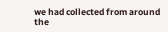we had collected from around the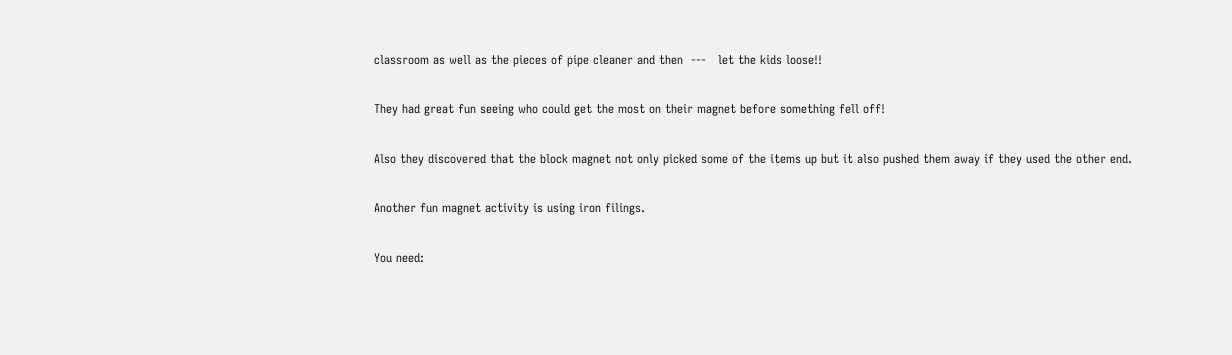classroom as well as the pieces of pipe cleaner and then  ---   let the kids loose!!

They had great fun seeing who could get the most on their magnet before something fell off!

Also they discovered that the block magnet not only picked some of the items up but it also pushed them away if they used the other end.

Another fun magnet activity is using iron filings.

You need: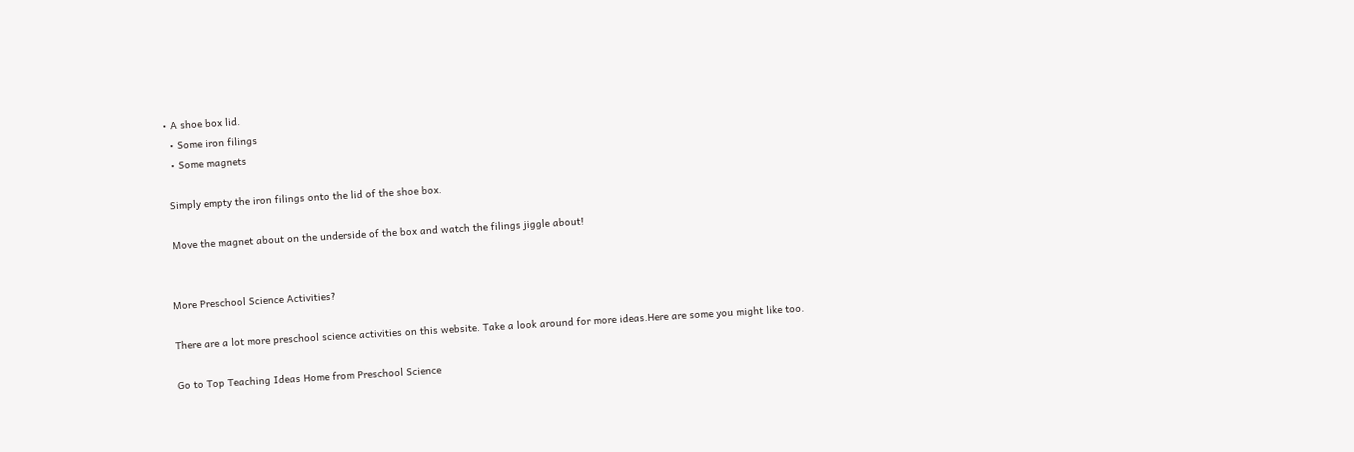• A shoe box lid.
  • Some iron filings
  • Some magnets

 Simply empty the iron filings onto the lid of the shoe box.

 Move the magnet about on the underside of the box and watch the filings jiggle about!


More Preschool Science Activities?

There are a lot more preschool science activities on this website. Take a look around for more ideas.Here are some you might like too.

Go to Top Teaching Ideas Home from Preschool Science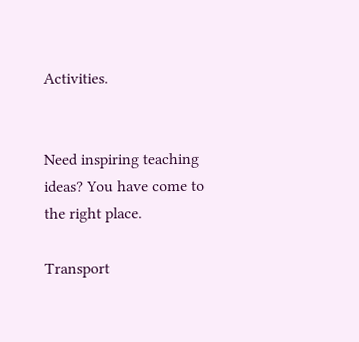Activities.


Need inspiring teaching ideas? You have come to the right place.

Transport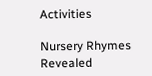Activities

Nursery Rhymes Revealed